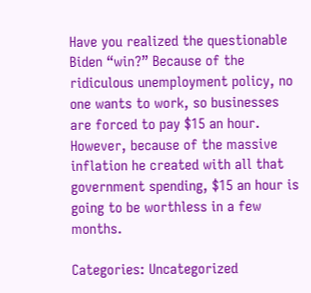Have you realized the questionable Biden “win?” Because of the ridiculous unemployment policy, no one wants to work, so businesses are forced to pay $15 an hour. However, because of the massive inflation he created with all that government spending, $15 an hour is going to be worthless in a few months.

Categories: Uncategorized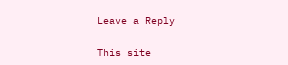Leave a Reply

This site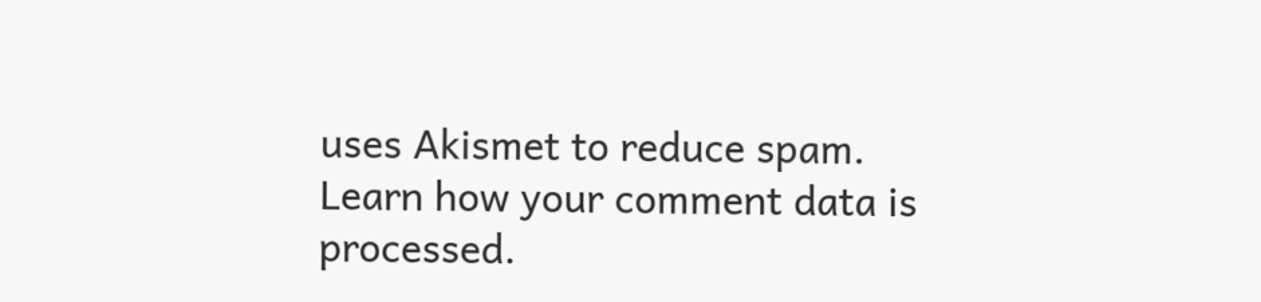uses Akismet to reduce spam. Learn how your comment data is processed.